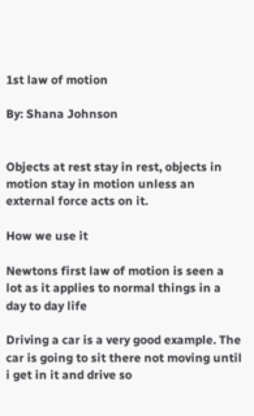1st law of motion

By: Shana Johnson


Objects at rest stay in rest, objects in motion stay in motion unless an external force acts on it.

How we use it

Newtons first law of motion is seen a lot as it applies to normal things in a day to day life

Driving a car is a very good example. The car is going to sit there not moving until i get in it and drive so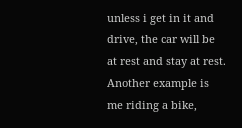unless i get in it and drive, the car will be at rest and stay at rest. Another example is me riding a bike,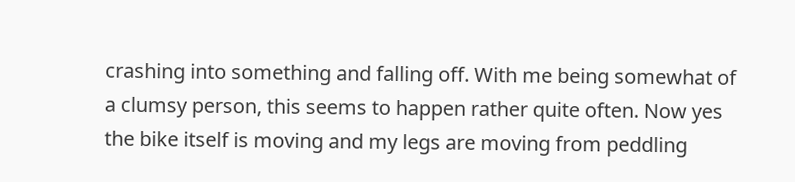crashing into something and falling off. With me being somewhat of a clumsy person, this seems to happen rather quite often. Now yes the bike itself is moving and my legs are moving from peddling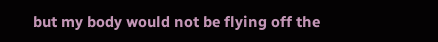but my body would not be flying off the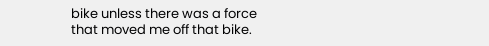bike unless there was a force that moved me off that bike.